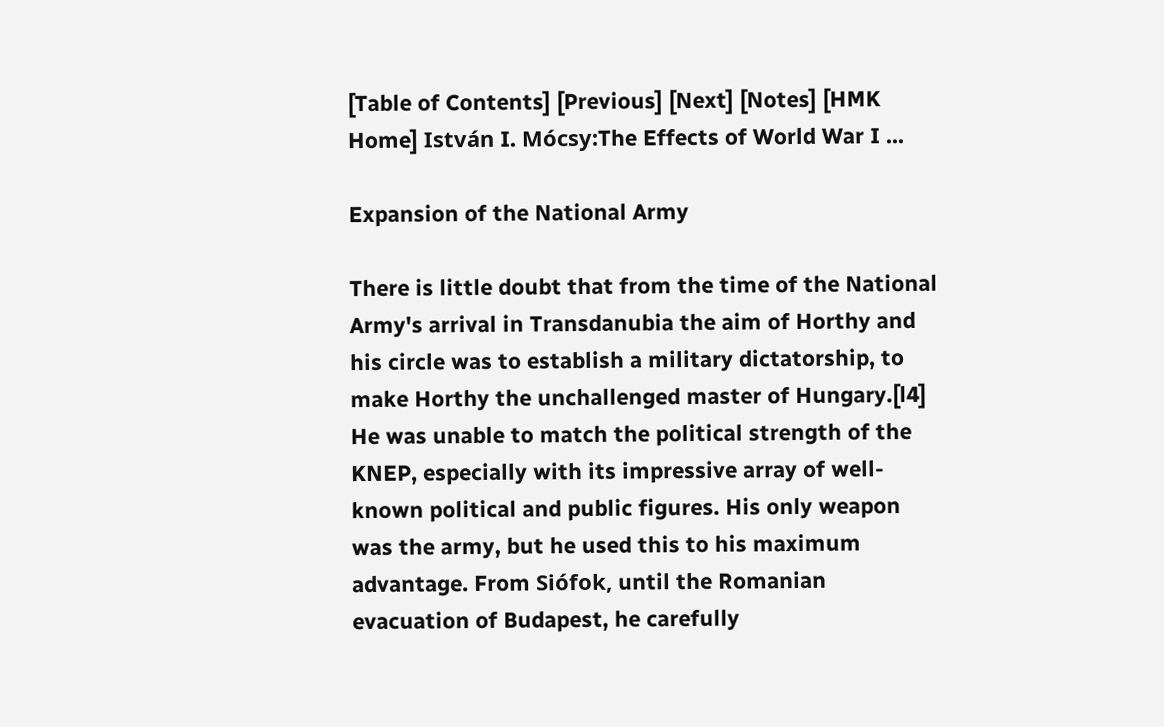[Table of Contents] [Previous] [Next] [Notes] [HMK Home] István I. Mócsy:The Effects of World War I ...

Expansion of the National Army

There is little doubt that from the time of the National Army's arrival in Transdanubia the aim of Horthy and his circle was to establish a military dictatorship, to make Horthy the unchallenged master of Hungary.[l4] He was unable to match the political strength of the KNEP, especially with its impressive array of well-known political and public figures. His only weapon was the army, but he used this to his maximum advantage. From Siófok, until the Romanian evacuation of Budapest, he carefully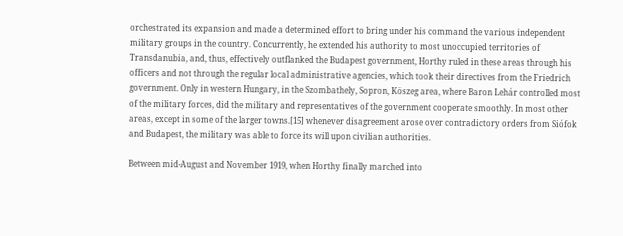orchestrated its expansion and made a determined effort to bring under his command the various independent military groups in the country. Concurrently, he extended his authority to most unoccupied territories of Transdanubia, and, thus, effectively outflanked the Budapest government, Horthy ruled in these areas through his officers and not through the regular local administrative agencies, which took their directives from the Friedrich government. Only in western Hungary, in the Szombathely, Sopron, Köszeg area, where Baron Lehár controlled most of the military forces, did the military and representatives of the government cooperate smoothly. In most other areas, except in some of the larger towns.[15] whenever disagreement arose over contradictory orders from Siófok and Budapest, the military was able to force its will upon civilian authorities.

Between mid-August and November 1919, when Horthy finally marched into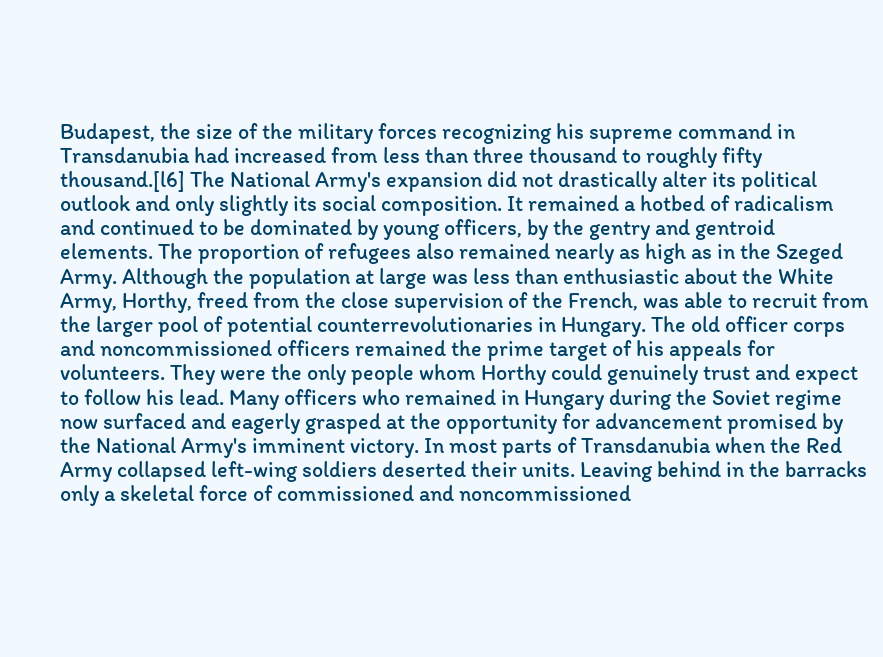Budapest, the size of the military forces recognizing his supreme command in Transdanubia had increased from less than three thousand to roughly fifty thousand.[l6] The National Army's expansion did not drastically alter its political outlook and only slightly its social composition. It remained a hotbed of radicalism and continued to be dominated by young officers, by the gentry and gentroid elements. The proportion of refugees also remained nearly as high as in the Szeged Army. Although the population at large was less than enthusiastic about the White Army, Horthy, freed from the close supervision of the French, was able to recruit from the larger pool of potential counterrevolutionaries in Hungary. The old officer corps and noncommissioned officers remained the prime target of his appeals for volunteers. They were the only people whom Horthy could genuinely trust and expect to follow his lead. Many officers who remained in Hungary during the Soviet regime now surfaced and eagerly grasped at the opportunity for advancement promised by the National Army's imminent victory. In most parts of Transdanubia when the Red Army collapsed left-wing soldiers deserted their units. Leaving behind in the barracks only a skeletal force of commissioned and noncommissioned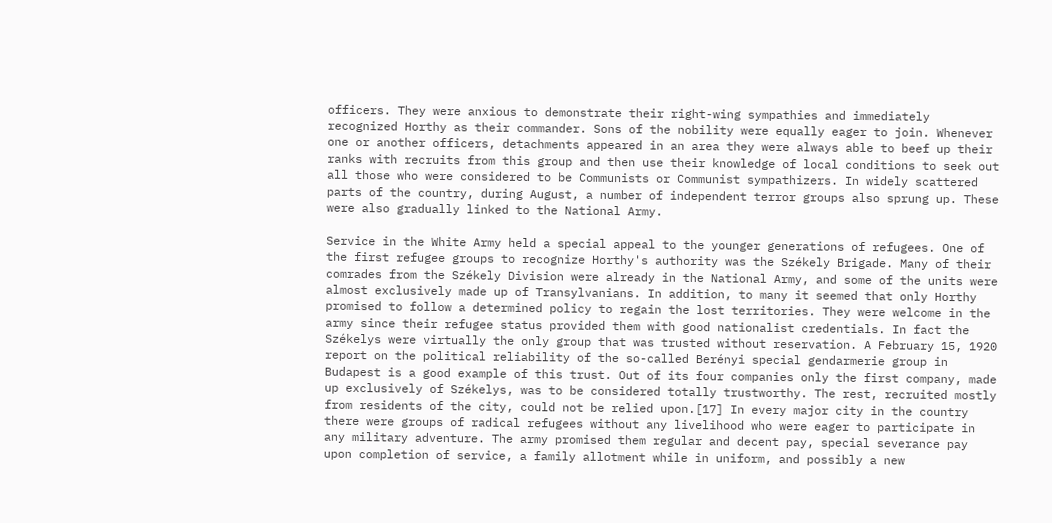officers. They were anxious to demonstrate their right-wing sympathies and immediately recognized Horthy as their commander. Sons of the nobility were equally eager to join. Whenever one or another officers, detachments appeared in an area they were always able to beef up their ranks with recruits from this group and then use their knowledge of local conditions to seek out all those who were considered to be Communists or Communist sympathizers. In widely scattered parts of the country, during August, a number of independent terror groups also sprung up. These were also gradually linked to the National Army.

Service in the White Army held a special appeal to the younger generations of refugees. One of the first refugee groups to recognize Horthy's authority was the Székely Brigade. Many of their comrades from the Székely Division were already in the National Army, and some of the units were almost exclusively made up of Transylvanians. In addition, to many it seemed that only Horthy promised to follow a determined policy to regain the lost territories. They were welcome in the army since their refugee status provided them with good nationalist credentials. In fact the Székelys were virtually the only group that was trusted without reservation. A February 15, 1920 report on the political reliability of the so-called Berényi special gendarmerie group in Budapest is a good example of this trust. Out of its four companies only the first company, made up exclusively of Székelys, was to be considered totally trustworthy. The rest, recruited mostly from residents of the city, could not be relied upon.[17] In every major city in the country there were groups of radical refugees without any livelihood who were eager to participate in any military adventure. The army promised them regular and decent pay, special severance pay upon completion of service, a family allotment while in uniform, and possibly a new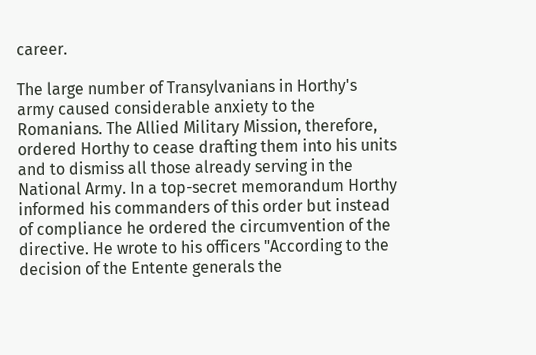career.

The large number of Transylvanians in Horthy's army caused considerable anxiety to the Romanians. The Allied Military Mission, therefore, ordered Horthy to cease drafting them into his units and to dismiss all those already serving in the National Army. In a top-secret memorandum Horthy informed his commanders of this order but instead of compliance he ordered the circumvention of the directive. He wrote to his officers "According to the decision of the Entente generals the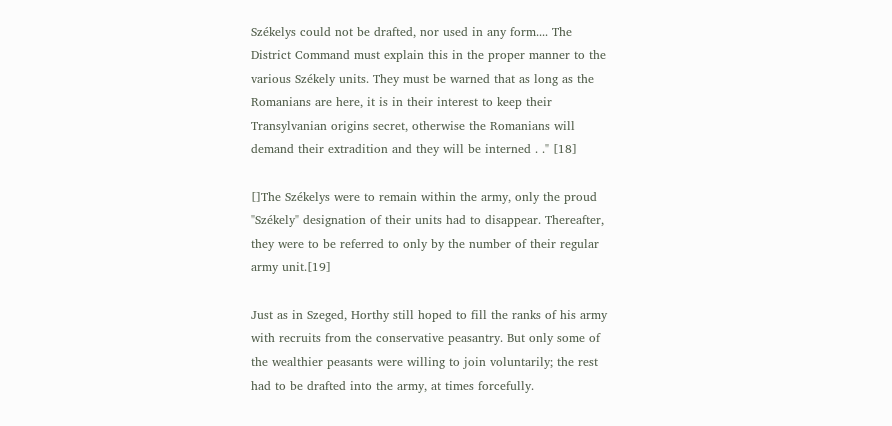Székelys could not be drafted, nor used in any form.... The District Command must explain this in the proper manner to the various Székely units. They must be warned that as long as the Romanians are here, it is in their interest to keep their Transylvanian origins secret, otherwise the Romanians will demand their extradition and they will be interned . ." [18]

[]The Székelys were to remain within the army, only the proud "Székely" designation of their units had to disappear. Thereafter, they were to be referred to only by the number of their regular army unit.[19]

Just as in Szeged, Horthy still hoped to fill the ranks of his army with recruits from the conservative peasantry. But only some of the wealthier peasants were willing to join voluntarily; the rest had to be drafted into the army, at times forcefully.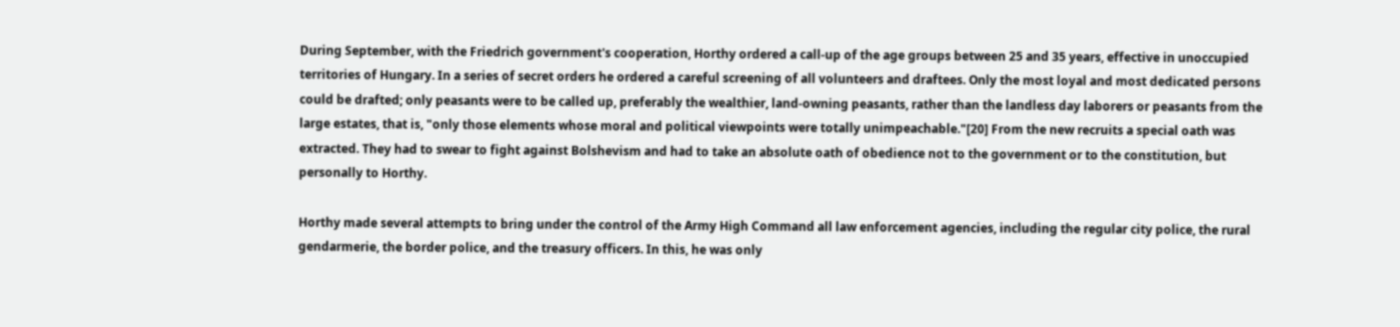During September, with the Friedrich government's cooperation, Horthy ordered a call-up of the age groups between 25 and 35 years, effective in unoccupied territories of Hungary. In a series of secret orders he ordered a careful screening of all volunteers and draftees. Only the most loyal and most dedicated persons could be drafted; only peasants were to be called up, preferably the wealthier, land-owning peasants, rather than the landless day laborers or peasants from the large estates, that is, "only those elements whose moral and political viewpoints were totally unimpeachable."[20] From the new recruits a special oath was extracted. They had to swear to fight against Bolshevism and had to take an absolute oath of obedience not to the government or to the constitution, but personally to Horthy.

Horthy made several attempts to bring under the control of the Army High Command all law enforcement agencies, including the regular city police, the rural gendarmerie, the border police, and the treasury officers. In this, he was only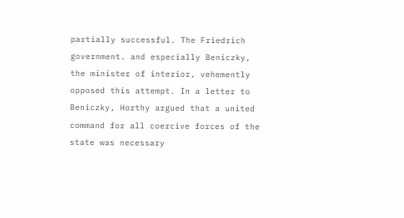partially successful. The Friedrich government. and especially Beniczky, the minister of interior, vehemently opposed this attempt. In a letter to Beniczky, Horthy argued that a united command for all coercive forces of the state was necessary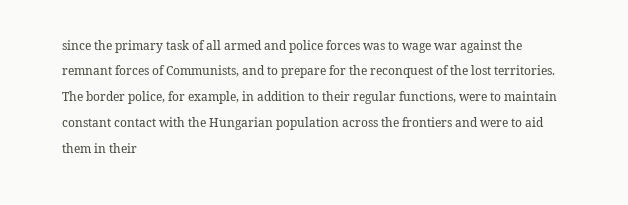since the primary task of all armed and police forces was to wage war against the remnant forces of Communists, and to prepare for the reconquest of the lost territories. The border police, for example, in addition to their regular functions, were to maintain constant contact with the Hungarian population across the frontiers and were to aid them in their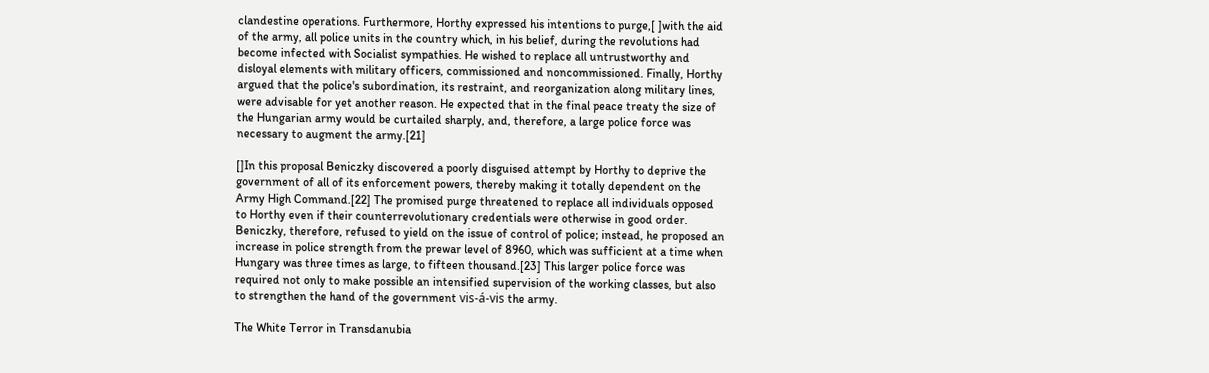clandestine operations. Furthermore, Horthy expressed his intentions to purge,[ ]with the aid of the army, all police units in the country which, in his belief, during the revolutions had become infected with Socialist sympathies. He wished to replace all untrustworthy and disloyal elements with military officers, commissioned and noncommissioned. Finally, Horthy argued that the police's subordination, its restraint, and reorganization along military lines, were advisable for yet another reason. He expected that in the final peace treaty the size of the Hungarian army would be curtailed sharply, and, therefore, a large police force was necessary to augment the army.[21]

[]In this proposal Beniczky discovered a poorly disguised attempt by Horthy to deprive the government of all of its enforcement powers, thereby making it totally dependent on the Army High Command.[22] The promised purge threatened to replace all individuals opposed to Horthy even if their counterrevolutionary credentials were otherwise in good order. Beniczky, therefore, refused to yield on the issue of control of police; instead, he proposed an increase in police strength from the prewar level of 8960, which was sufficient at a time when Hungary was three times as large, to fifteen thousand.[23] This larger police force was required not only to make possible an intensified supervision of the working classes, but also to strengthen the hand of the government vis-á-vis the army.

The White Terror in Transdanubia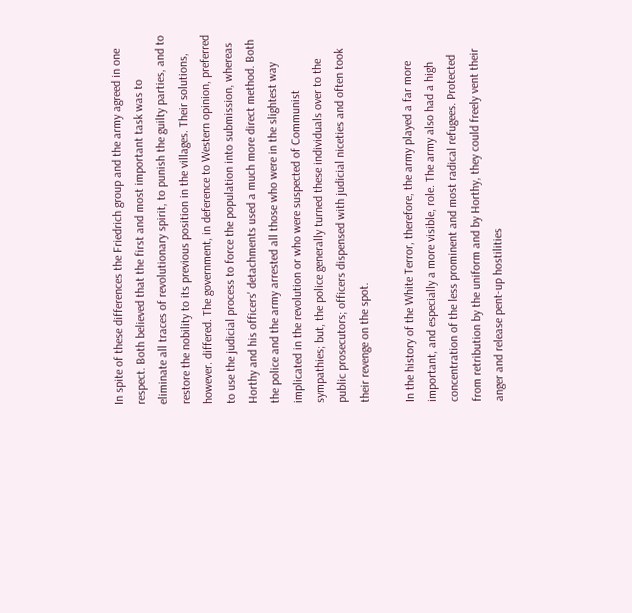In spite of these differences the Friedrich group and the army agreed in one respect. Both believed that the first and most important task was to eliminate all traces of revolutionary spirit, to punish the guilty parties, and to restore the nobility to its previous position in the villages. Their solutions, however. differed. The government, in deference to Western opinion, preferred to use the judicial process to force the population into submission, whereas Horthy and his officers' detachments used a much more direct method. Both the police and the army arrested all those who were in the slightest way implicated in the revolution or who were suspected of Communist sympathies; but, the police generally turned these individuals over to the public prosecutors; officers dispensed with judicial niceties and often took their revenge on the spot.

In the history of the White Terror, therefore, the army played a far more important, and especially a more visible, role. The army also had a high concentration of the less prominent and most radical refugees. Protected from retribution by the uniform and by Horthy, they could freely vent their anger and release pent-up hostilities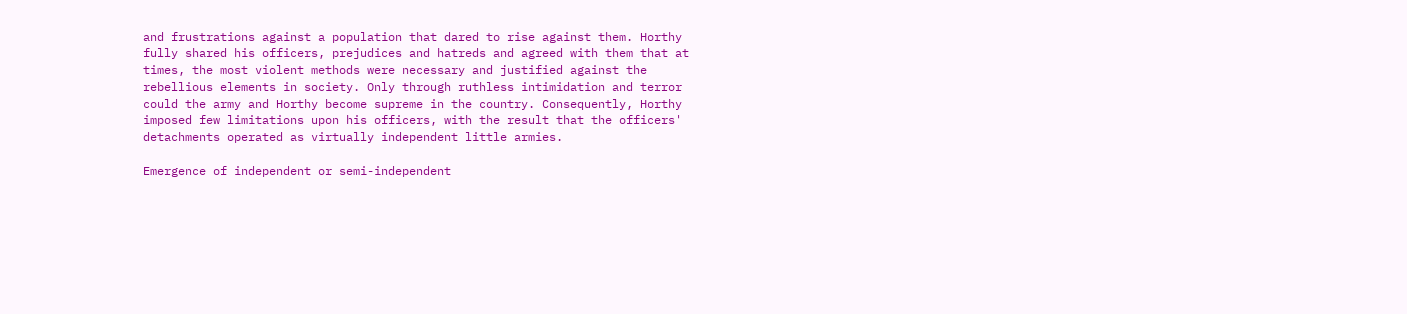and frustrations against a population that dared to rise against them. Horthy fully shared his officers, prejudices and hatreds and agreed with them that at times, the most violent methods were necessary and justified against the rebellious elements in society. Only through ruthless intimidation and terror could the army and Horthy become supreme in the country. Consequently, Horthy imposed few limitations upon his officers, with the result that the officers' detachments operated as virtually independent little armies.

Emergence of independent or semi-independent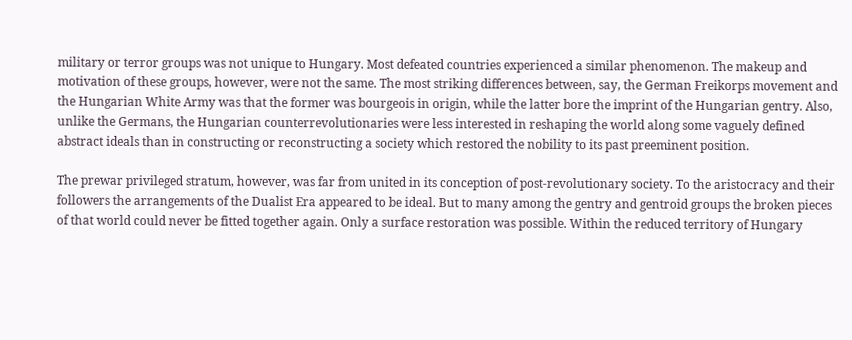military or terror groups was not unique to Hungary. Most defeated countries experienced a similar phenomenon. The makeup and motivation of these groups, however, were not the same. The most striking differences between, say, the German Freikorps movement and the Hungarian White Army was that the former was bourgeois in origin, while the latter bore the imprint of the Hungarian gentry. Also, unlike the Germans, the Hungarian counterrevolutionaries were less interested in reshaping the world along some vaguely defined abstract ideals than in constructing or reconstructing a society which restored the nobility to its past preeminent position.

The prewar privileged stratum, however, was far from united in its conception of post-revolutionary society. To the aristocracy and their followers the arrangements of the Dualist Era appeared to be ideal. But to many among the gentry and gentroid groups the broken pieces of that world could never be fitted together again. Only a surface restoration was possible. Within the reduced territory of Hungary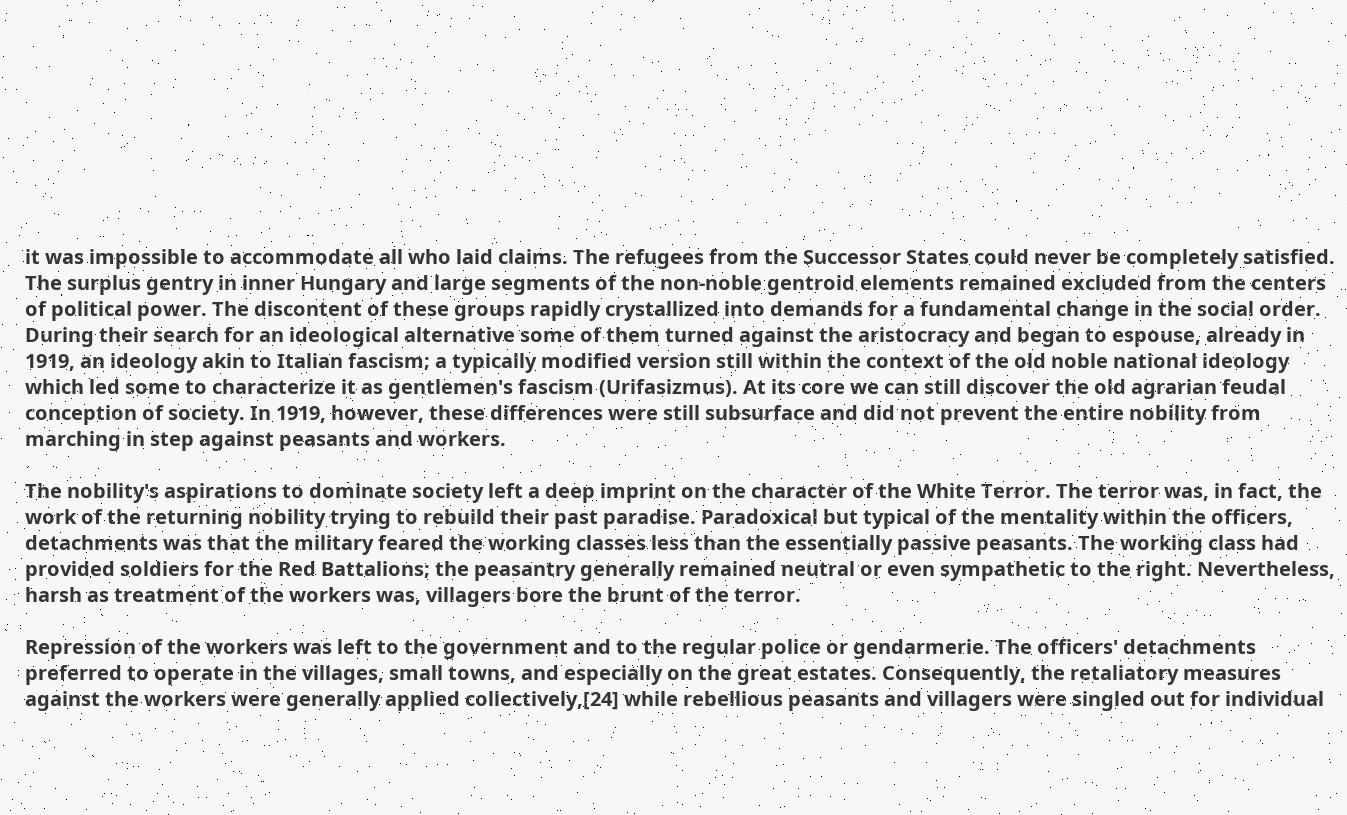it was impossible to accommodate all who laid claims. The refugees from the Successor States could never be completely satisfied. The surplus gentry in inner Hungary and large segments of the non-noble gentroid elements remained excluded from the centers of political power. The discontent of these groups rapidly crystallized into demands for a fundamental change in the social order. During their search for an ideological alternative some of them turned against the aristocracy and began to espouse, already in 1919, an ideology akin to Italian fascism; a typically modified version still within the context of the old noble national ideology which led some to characterize it as gentlemen's fascism (Urifasizmus). At its core we can still discover the old agrarian feudal conception of society. In 1919, however, these differences were still subsurface and did not prevent the entire nobility from marching in step against peasants and workers.

The nobility's aspirations to dominate society left a deep imprint on the character of the White Terror. The terror was, in fact, the work of the returning nobility trying to rebuild their past paradise. Paradoxical but typical of the mentality within the officers, detachments was that the military feared the working classes less than the essentially passive peasants. The working class had provided soldiers for the Red Battalions; the peasantry generally remained neutral or even sympathetic to the right. Nevertheless, harsh as treatment of the workers was, villagers bore the brunt of the terror.

Repression of the workers was left to the government and to the regular police or gendarmerie. The officers' detachments preferred to operate in the villages, small towns, and especially on the great estates. Consequently, the retaliatory measures against the workers were generally applied collectively,[24] while rebellious peasants and villagers were singled out for individual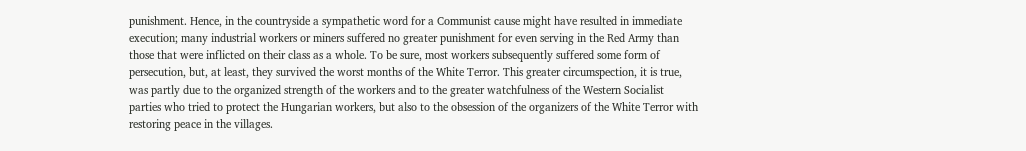punishment. Hence, in the countryside a sympathetic word for a Communist cause might have resulted in immediate execution; many industrial workers or miners suffered no greater punishment for even serving in the Red Army than those that were inflicted on their class as a whole. To be sure, most workers subsequently suffered some form of persecution, but, at least, they survived the worst months of the White Terror. This greater circumspection, it is true, was partly due to the organized strength of the workers and to the greater watchfulness of the Western Socialist parties who tried to protect the Hungarian workers, but also to the obsession of the organizers of the White Terror with restoring peace in the villages.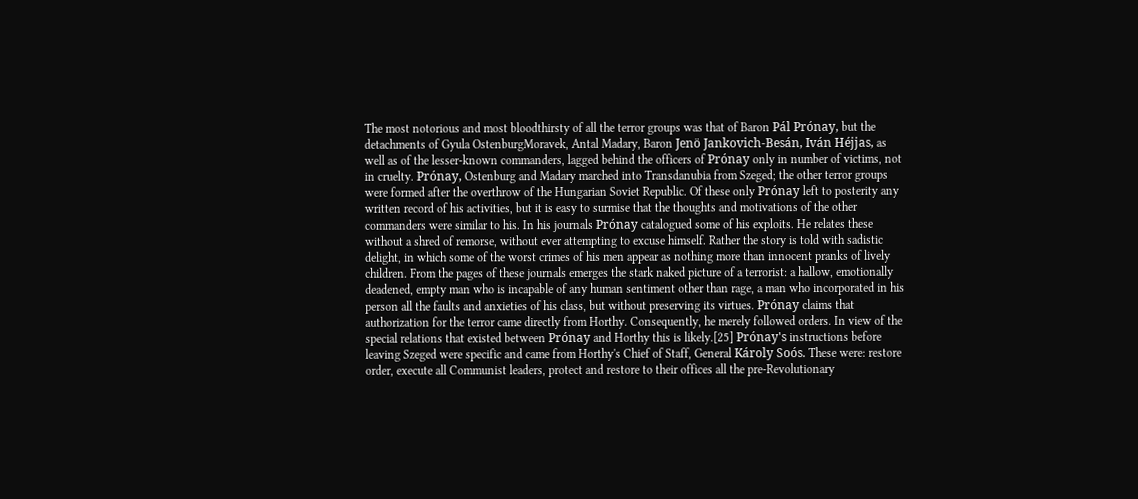The most notorious and most bloodthirsty of all the terror groups was that of Baron Pál Prónay, but the detachments of Gyula OstenburgMoravek, Antal Madary, Baron Jenö Jankovich-Besán, Iván Héjjas, as well as of the lesser-known commanders, lagged behind the officers of Prónay only in number of victims, not in cruelty. Prónay, Ostenburg and Madary marched into Transdanubia from Szeged; the other terror groups were formed after the overthrow of the Hungarian Soviet Republic. Of these only Prónay left to posterity any written record of his activities, but it is easy to surmise that the thoughts and motivations of the other commanders were similar to his. In his journals Prónay catalogued some of his exploits. He relates these without a shred of remorse, without ever attempting to excuse himself. Rather the story is told with sadistic delight, in which some of the worst crimes of his men appear as nothing more than innocent pranks of lively children. From the pages of these journals emerges the stark naked picture of a terrorist: a hallow, emotionally deadened, empty man who is incapable of any human sentiment other than rage, a man who incorporated in his person all the faults and anxieties of his class, but without preserving its virtues. Prónay claims that authorization for the terror came directly from Horthy. Consequently, he merely followed orders. In view of the special relations that existed between Prónay and Horthy this is likely.[25] Prónay's instructions before leaving Szeged were specific and came from Horthy's Chief of Staff, General Károly Soós. These were: restore order, execute all Communist leaders, protect and restore to their offices all the pre-Revolutionary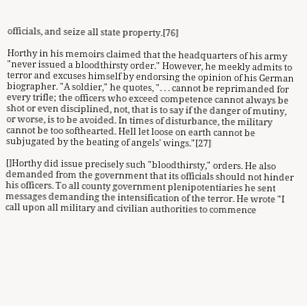officials, and seize all state property.[76]

Horthy in his memoirs claimed that the headquarters of his army "never issued a bloodthirsty order." However, he meekly admits to terror and excuses himself by endorsing the opinion of his German biographer. "A soldier," he quotes, ". . . cannot be reprimanded for every trifle; the officers who exceed competence cannot always be shot or even disciplined, not, that is to say if the danger of mutiny, or worse, is to be avoided. In times of disturbance, the military cannot be too softhearted. Hell let loose on earth cannot be subjugated by the beating of angels' wings."[27]

[]Horthy did issue precisely such "bloodthirsty," orders. He also demanded from the government that its officials should not hinder his officers. To all county government plenipotentiaries he sent messages demanding the intensification of the terror. He wrote "I call upon all military and civilian authorities to commence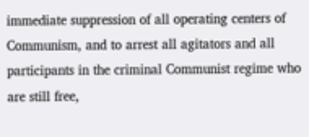immediate suppression of all operating centers of Communism, and to arrest all agitators and all participants in the criminal Communist regime who are still free,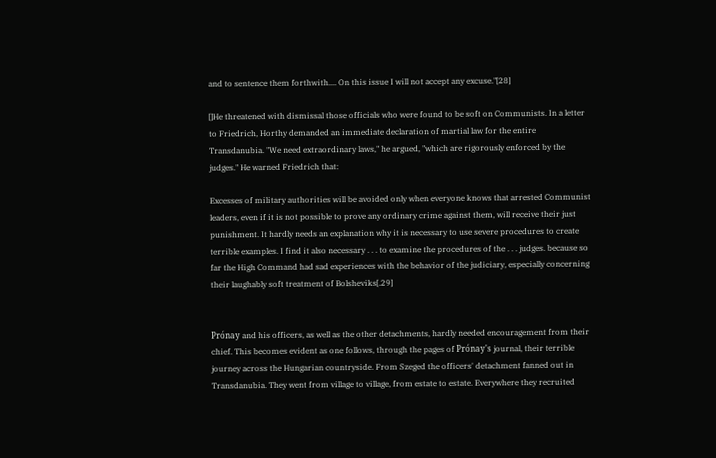and to sentence them forthwith.... On this issue I will not accept any excuse."[28]

[]He threatened with dismissal those officials who were found to be soft on Communists. In a letter to Friedrich, Horthy demanded an immediate declaration of martial law for the entire Transdanubia. "We need extraordinary laws," he argued, "which are rigorously enforced by the judges." He warned Friedrich that:

Excesses of military authorities will be avoided only when everyone knows that arrested Communist leaders, even if it is not possible to prove any ordinary crime against them, will receive their just punishment. It hardly needs an explanation why it is necessary to use severe procedures to create terrible examples. I find it also necessary . . . to examine the procedures of the . . . judges. because so far the High Command had sad experiences with the behavior of the judiciary, especially concerning their laughably soft treatment of Bolsheviks[.29]


Prónay and his officers, as well as the other detachments, hardly needed encouragement from their chief. This becomes evident as one follows, through the pages of Prónay's journal, their terrible journey across the Hungarian countryside. From Szeged the officers' detachment fanned out in Transdanubia. They went from village to village, from estate to estate. Everywhere they recruited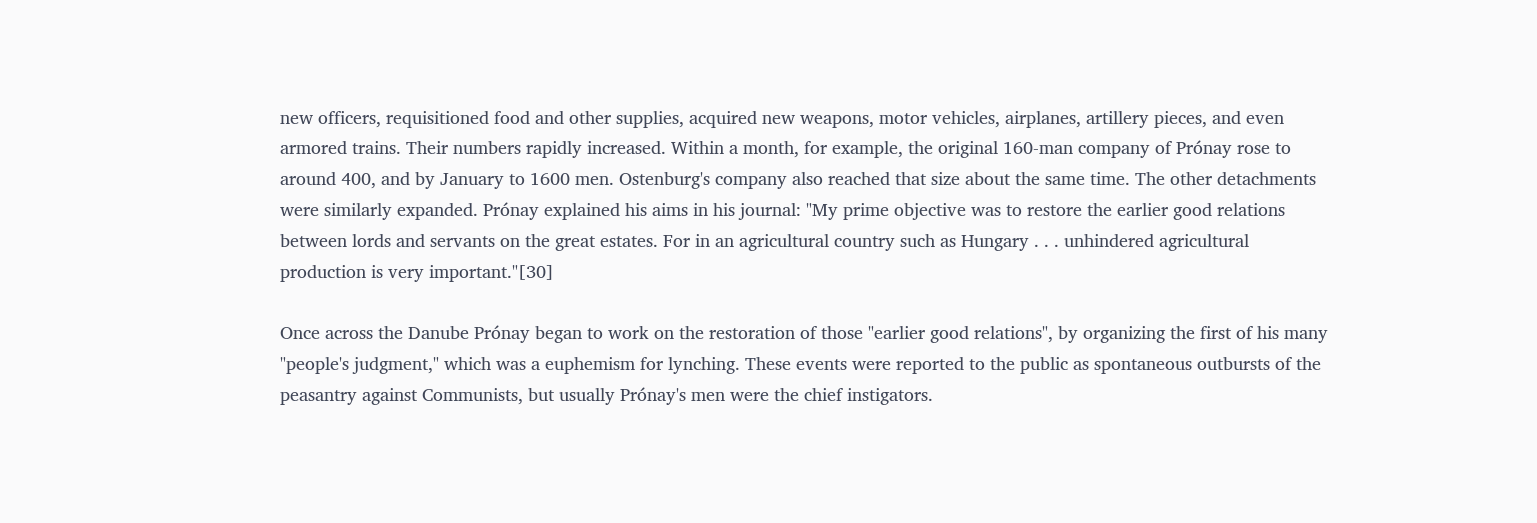new officers, requisitioned food and other supplies, acquired new weapons, motor vehicles, airplanes, artillery pieces, and even armored trains. Their numbers rapidly increased. Within a month, for example, the original 160-man company of Prónay rose to around 400, and by January to 1600 men. Ostenburg's company also reached that size about the same time. The other detachments were similarly expanded. Prónay explained his aims in his journal: "My prime objective was to restore the earlier good relations between lords and servants on the great estates. For in an agricultural country such as Hungary . . . unhindered agricultural production is very important."[30]

Once across the Danube Prónay began to work on the restoration of those "earlier good relations", by organizing the first of his many "people's judgment," which was a euphemism for lynching. These events were reported to the public as spontaneous outbursts of the peasantry against Communists, but usually Prónay's men were the chief instigators.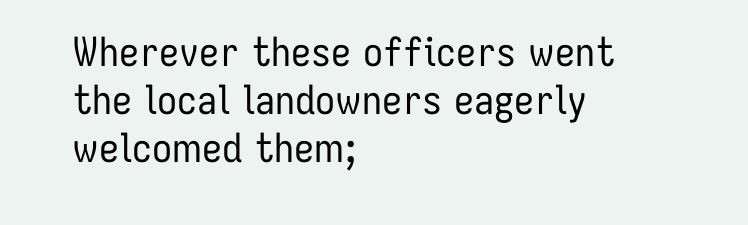Wherever these officers went the local landowners eagerly welcomed them;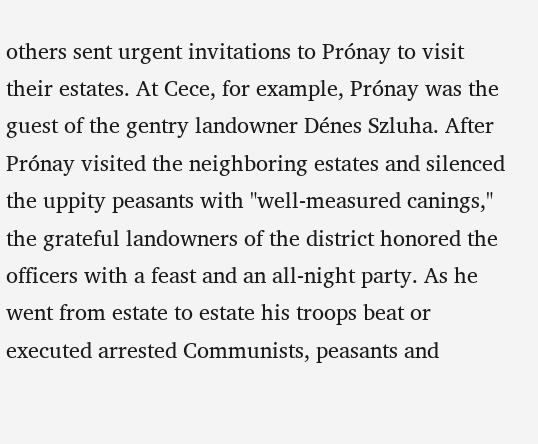others sent urgent invitations to Prónay to visit their estates. At Cece, for example, Prónay was the guest of the gentry landowner Dénes Szluha. After Prónay visited the neighboring estates and silenced the uppity peasants with "well-measured canings," the grateful landowners of the district honored the officers with a feast and an all-night party. As he went from estate to estate his troops beat or executed arrested Communists, peasants and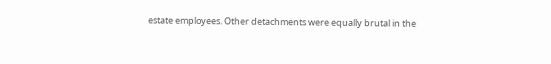estate employees. Other detachments were equally brutal in the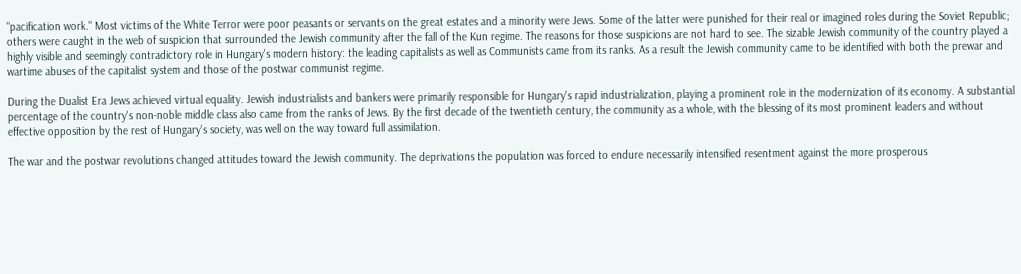"pacification work." Most victims of the White Terror were poor peasants or servants on the great estates and a minority were Jews. Some of the latter were punished for their real or imagined roles during the Soviet Republic; others were caught in the web of suspicion that surrounded the Jewish community after the fall of the Kun regime. The reasons for those suspicions are not hard to see. The sizable Jewish community of the country played a highly visible and seemingly contradictory role in Hungary's modern history: the leading capitalists as well as Communists came from its ranks. As a result the Jewish community came to be identified with both the prewar and wartime abuses of the capitalist system and those of the postwar communist regime.

During the Dualist Era Jews achieved virtual equality. Jewish industrialists and bankers were primarily responsible for Hungary's rapid industrialization, playing a prominent role in the modernization of its economy. A substantial percentage of the country's non-noble middle class also came from the ranks of Jews. By the first decade of the twentieth century, the community as a whole, with the blessing of its most prominent leaders and without effective opposition by the rest of Hungary's society, was well on the way toward full assimilation.

The war and the postwar revolutions changed attitudes toward the Jewish community. The deprivations the population was forced to endure necessarily intensified resentment against the more prosperous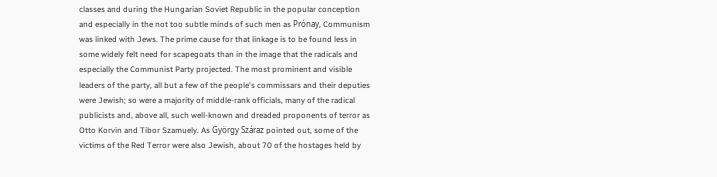classes and during the Hungarian Soviet Republic in the popular conception and especially in the not too subtle minds of such men as Prónay, Communism was linked with Jews. The prime cause for that linkage is to be found less in some widely felt need for scapegoats than in the image that the radicals and especially the Communist Party projected. The most prominent and visible leaders of the party, all but a few of the people's commissars and their deputies were Jewish; so were a majority of middle-rank officials, many of the radical publicists and, above all, such well-known and dreaded proponents of terror as Otto Korvin and Tibor Szamuely. As György Száraz pointed out, some of the victims of the Red Terror were also Jewish, about 70 of the hostages held by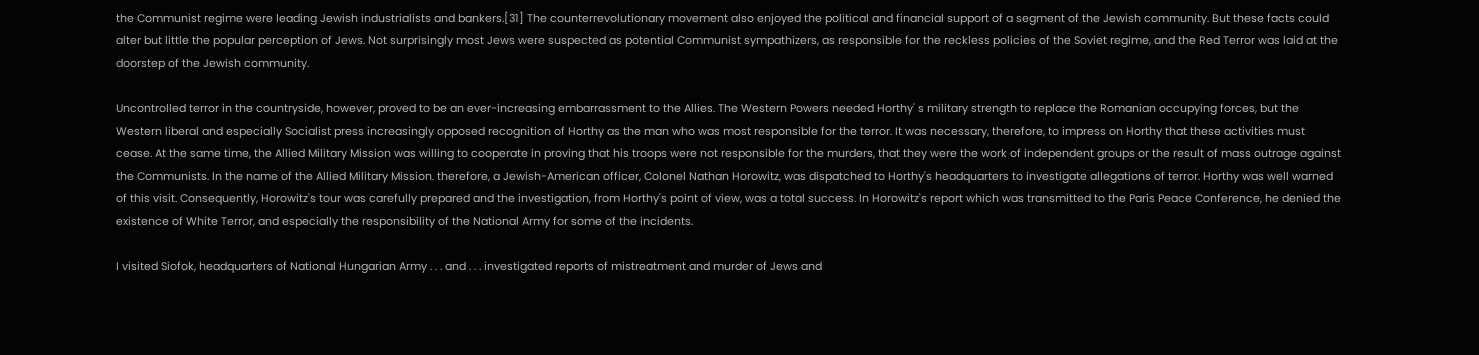the Communist regime were leading Jewish industrialists and bankers.[31] The counterrevolutionary movement also enjoyed the political and financial support of a segment of the Jewish community. But these facts could alter but little the popular perception of Jews. Not surprisingly most Jews were suspected as potential Communist sympathizers, as responsible for the reckless policies of the Soviet regime, and the Red Terror was laid at the doorstep of the Jewish community.

Uncontrolled terror in the countryside, however, proved to be an ever-increasing embarrassment to the Allies. The Western Powers needed Horthy' s military strength to replace the Romanian occupying forces, but the Western liberal and especially Socialist press increasingly opposed recognition of Horthy as the man who was most responsible for the terror. It was necessary, therefore, to impress on Horthy that these activities must cease. At the same time, the Allied Military Mission was willing to cooperate in proving that his troops were not responsible for the murders, that they were the work of independent groups or the result of mass outrage against the Communists. In the name of the Allied Military Mission. therefore, a Jewish-American officer, Colonel Nathan Horowitz, was dispatched to Horthy's headquarters to investigate allegations of terror. Horthy was well warned of this visit. Consequently, Horowitz's tour was carefully prepared and the investigation, from Horthy's point of view, was a total success. In Horowitz's report which was transmitted to the Paris Peace Conference, he denied the existence of White Terror, and especially the responsibility of the National Army for some of the incidents.

I visited Siofok, headquarters of National Hungarian Army . . . and . . . investigated reports of mistreatment and murder of Jews and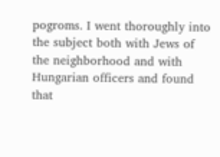pogroms. I went thoroughly into the subject both with Jews of the neighborhood and with Hungarian officers and found that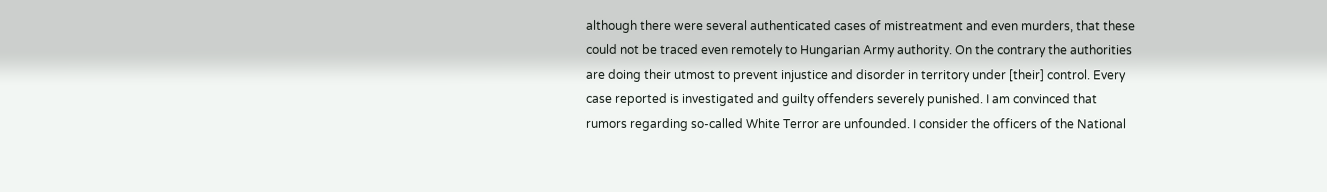although there were several authenticated cases of mistreatment and even murders, that these could not be traced even remotely to Hungarian Army authority. On the contrary the authorities are doing their utmost to prevent injustice and disorder in territory under [their] control. Every case reported is investigated and guilty offenders severely punished. I am convinced that rumors regarding so-called White Terror are unfounded. I consider the officers of the National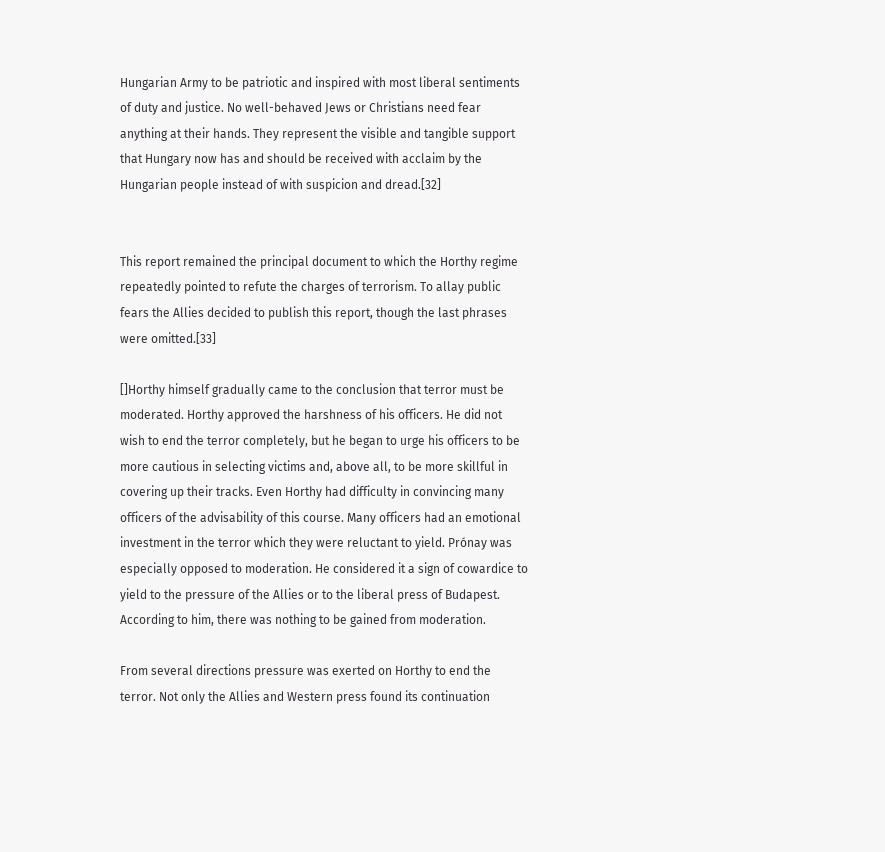Hungarian Army to be patriotic and inspired with most liberal sentiments of duty and justice. No well-behaved Jews or Christians need fear anything at their hands. They represent the visible and tangible support that Hungary now has and should be received with acclaim by the Hungarian people instead of with suspicion and dread.[32]


This report remained the principal document to which the Horthy regime repeatedly pointed to refute the charges of terrorism. To allay public fears the Allies decided to publish this report, though the last phrases were omitted.[33]

[]Horthy himself gradually came to the conclusion that terror must be moderated. Horthy approved the harshness of his officers. He did not wish to end the terror completely, but he began to urge his officers to be more cautious in selecting victims and, above all, to be more skillful in covering up their tracks. Even Horthy had difficulty in convincing many officers of the advisability of this course. Many officers had an emotional investment in the terror which they were reluctant to yield. Prónay was especially opposed to moderation. He considered it a sign of cowardice to yield to the pressure of the Allies or to the liberal press of Budapest. According to him, there was nothing to be gained from moderation.

From several directions pressure was exerted on Horthy to end the terror. Not only the Allies and Western press found its continuation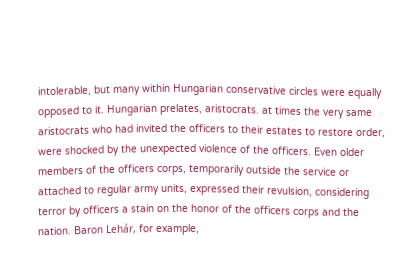intolerable, but many within Hungarian conservative circles were equally opposed to it. Hungarian prelates, aristocrats. at times the very same aristocrats who had invited the officers to their estates to restore order, were shocked by the unexpected violence of the officers. Even older members of the officers corps, temporarily outside the service or attached to regular army units, expressed their revulsion, considering terror by officers a stain on the honor of the officers corps and the nation. Baron Lehár, for example,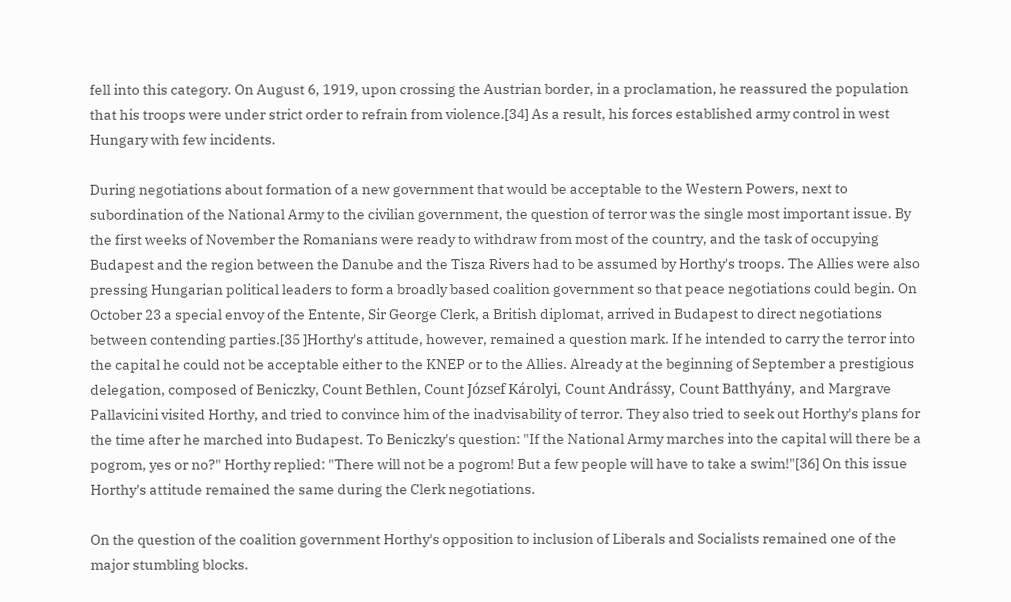fell into this category. On August 6, 1919, upon crossing the Austrian border, in a proclamation, he reassured the population that his troops were under strict order to refrain from violence.[34] As a result, his forces established army control in west Hungary with few incidents.

During negotiations about formation of a new government that would be acceptable to the Western Powers, next to subordination of the National Army to the civilian government, the question of terror was the single most important issue. By the first weeks of November the Romanians were ready to withdraw from most of the country, and the task of occupying Budapest and the region between the Danube and the Tisza Rivers had to be assumed by Horthy's troops. The Allies were also pressing Hungarian political leaders to form a broadly based coalition government so that peace negotiations could begin. On October 23 a special envoy of the Entente, Sir George Clerk, a British diplomat, arrived in Budapest to direct negotiations between contending parties.[35 ]Horthy's attitude, however, remained a question mark. If he intended to carry the terror into the capital he could not be acceptable either to the KNEP or to the Allies. Already at the beginning of September a prestigious delegation, composed of Beniczky, Count Bethlen, Count József Károlyi, Count Andrássy, Count Batthyány, and Margrave Pallavicini visited Horthy, and tried to convince him of the inadvisability of terror. They also tried to seek out Horthy's plans for the time after he marched into Budapest. To Beniczky's question: "If the National Army marches into the capital will there be a pogrom, yes or no?" Horthy replied: "There will not be a pogrom! But a few people will have to take a swim!"[36] On this issue Horthy's attitude remained the same during the Clerk negotiations.

On the question of the coalition government Horthy's opposition to inclusion of Liberals and Socialists remained one of the major stumbling blocks.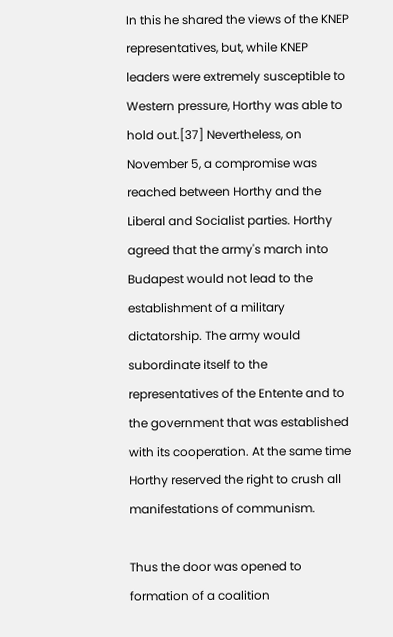In this he shared the views of the KNEP representatives, but, while KNEP leaders were extremely susceptible to Western pressure, Horthy was able to hold out.[37] Nevertheless, on November 5, a compromise was reached between Horthy and the Liberal and Socialist parties. Horthy agreed that the army's march into Budapest would not lead to the establishment of a military dictatorship. The army would subordinate itself to the representatives of the Entente and to the government that was established with its cooperation. At the same time Horthy reserved the right to crush all manifestations of communism.

Thus the door was opened to formation of a coalition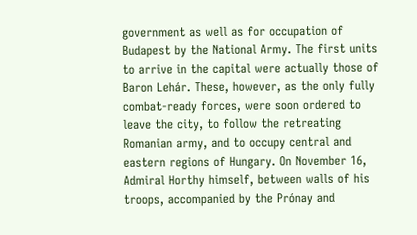government as well as for occupation of Budapest by the National Army. The first units to arrive in the capital were actually those of Baron Lehár. These, however, as the only fully combat-ready forces, were soon ordered to leave the city, to follow the retreating Romanian army, and to occupy central and eastern regions of Hungary. On November 16, Admiral Horthy himself, between walls of his troops, accompanied by the Prónay and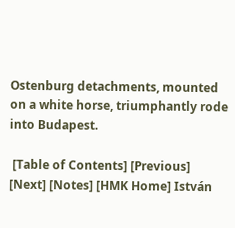Ostenburg detachments, mounted on a white horse, triumphantly rode into Budapest.

 [Table of Contents] [Previous] [Next] [Notes] [HMK Home] István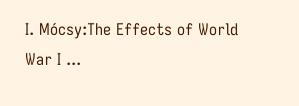I. Mócsy:The Effects of World War I ...